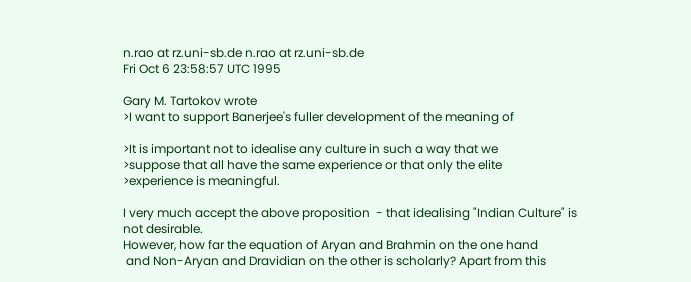n.rao at rz.uni-sb.de n.rao at rz.uni-sb.de
Fri Oct 6 23:58:57 UTC 1995

Gary M. Tartokov wrote
>I want to support Banerjee's fuller development of the meaning of

>It is important not to idealise any culture in such a way that we
>suppose that all have the same experience or that only the elite
>experience is meaningful.

I very much accept the above proposition  - that idealising "Indian Culture" is
not desirable.
However, how far the equation of Aryan and Brahmin on the one hand
 and Non-Aryan and Dravidian on the other is scholarly? Apart from this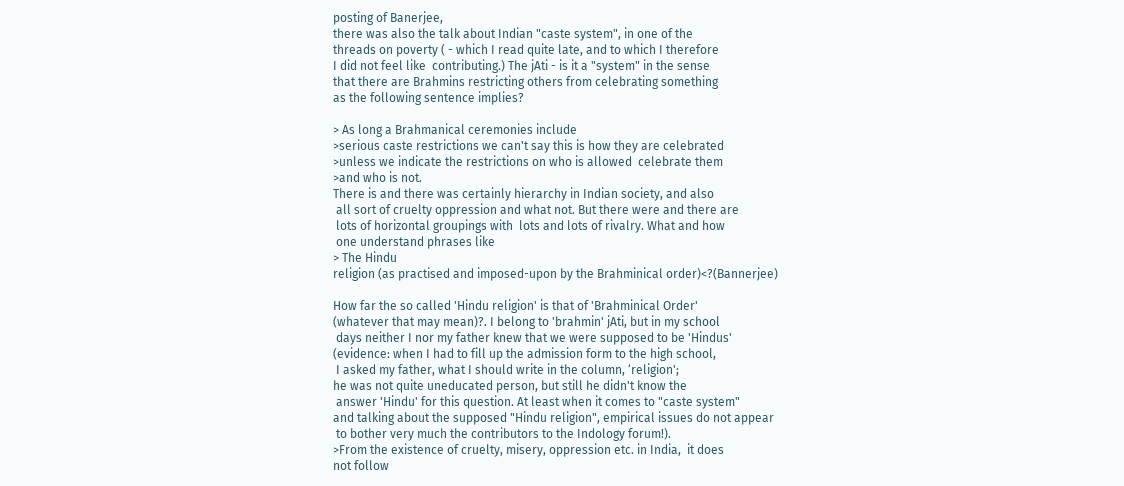posting of Banerjee,
there was also the talk about Indian "caste system", in one of the
threads on poverty ( - which I read quite late, and to which I therefore
I did not feel like  contributing.) The jAti - is it a "system" in the sense
that there are Brahmins restricting others from celebrating something
as the following sentence implies?

> As long a Brahmanical ceremonies include
>serious caste restrictions we can't say this is how they are celebrated
>unless we indicate the restrictions on who is allowed  celebrate them
>and who is not.
There is and there was certainly hierarchy in Indian society, and also
 all sort of cruelty oppression and what not. But there were and there are
 lots of horizontal groupings with  lots and lots of rivalry. What and how
 one understand phrases like
> The Hindu
religion (as practised and imposed-upon by the Brahminical order)<?(Bannerjee)

How far the so called 'Hindu religion' is that of 'Brahminical Order'
(whatever that may mean)?. I belong to 'brahmin' jAti, but in my school
 days neither I nor my father knew that we were supposed to be 'Hindus'
(evidence: when I had to fill up the admission form to the high school,
 I asked my father, what I should write in the column, ‘religion';
he was not quite uneducated person, but still he didn't know the
 answer 'Hindu' for this question. At least when it comes to "caste system"
and talking about the supposed "Hindu religion", empirical issues do not appear
 to bother very much the contributors to the Indology forum!).
>From the existence of cruelty, misery, oppression etc. in India,  it does
not follow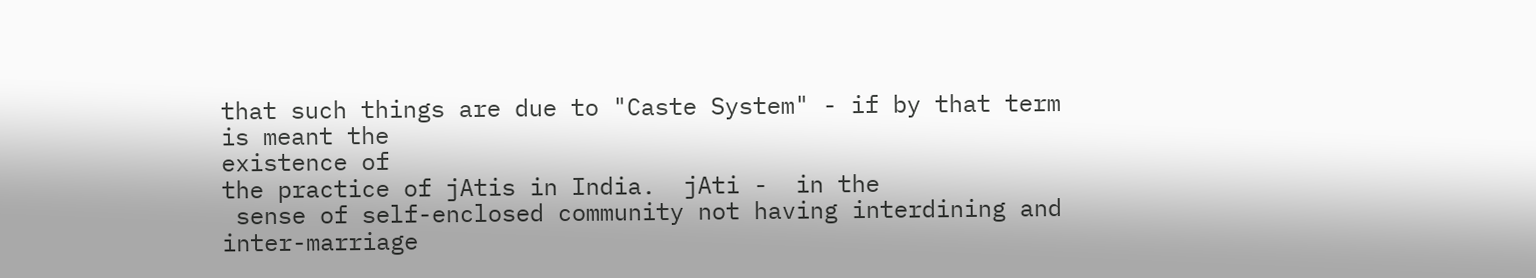that such things are due to "Caste System" - if by that term is meant the
existence of
the practice of jAtis in India.  jAti -  in the
 sense of self-enclosed community not having interdining and inter-marriage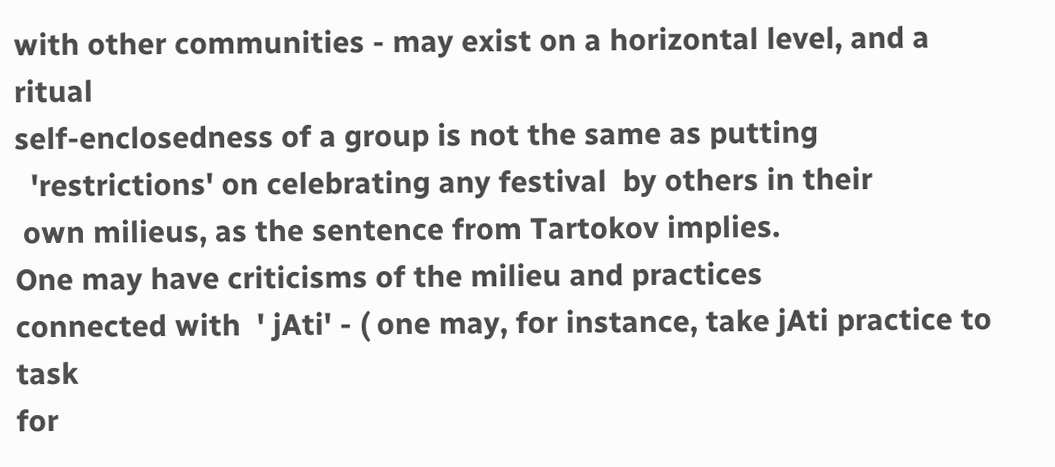with other communities - may exist on a horizontal level, and a ritual
self-enclosedness of a group is not the same as putting
  'restrictions' on celebrating any festival  by others in their
 own milieus, as the sentence from Tartokov implies.
One may have criticisms of the milieu and practices
connected with  ' jAti' - ( one may, for instance, take jAti practice to task
for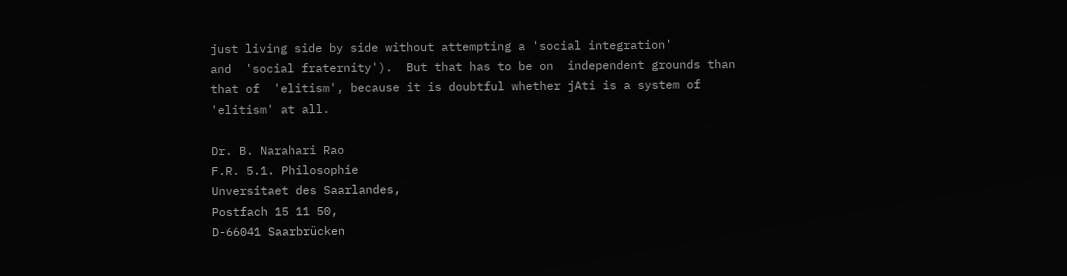just living side by side without attempting a 'social integration'
and  'social fraternity').  But that has to be on  independent grounds than
that of  'elitism', because it is doubtful whether jAti is a system of
'elitism' at all.

Dr. B. Narahari Rao
F.R. 5.1. Philosophie
Unversitaet des Saarlandes,
Postfach 15 11 50,
D-66041 Saarbrücken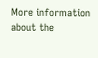More information about the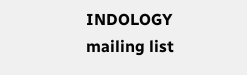INDOLOGY mailing list